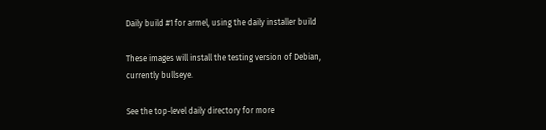Daily build #1 for armel, using the daily installer build

These images will install the testing version of Debian, currently bullseye.

See the top-level daily directory for more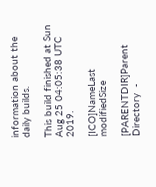information about the daily builds.

This build finished at Sun Aug 25 04:05:38 UTC 2019.

[ICO]NameLast modifiedSize

[PARENTDIR]Parent Directory  -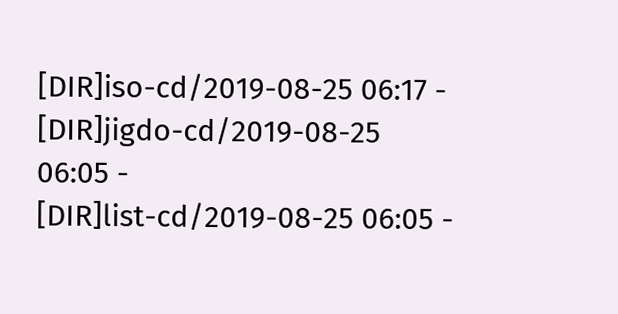[DIR]iso-cd/2019-08-25 06:17 -
[DIR]jigdo-cd/2019-08-25 06:05 -
[DIR]list-cd/2019-08-25 06:05 -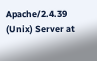Apache/2.4.39 (Unix) Server at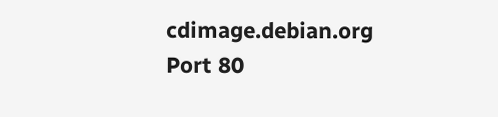cdimage.debian.org Port 80